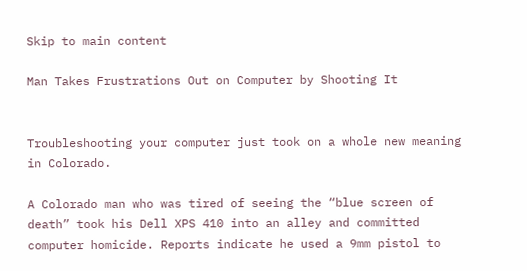Skip to main content

Man Takes Frustrations Out on Computer by Shooting It


Troubleshooting your computer just took on a whole new meaning in Colorado.

A Colorado man who was tired of seeing the “blue screen of death” took his Dell XPS 410 into an alley and committed computer homicide. Reports indicate he used a 9mm pistol to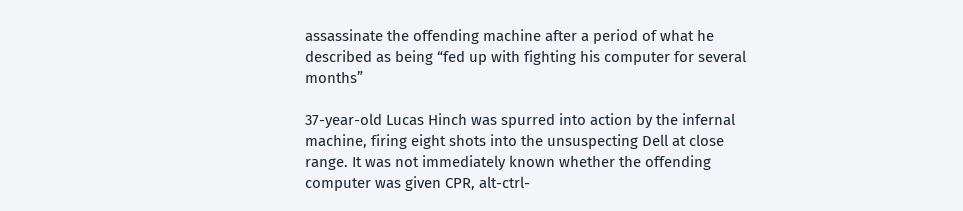assassinate the offending machine after a period of what he described as being “fed up with fighting his computer for several months”

37-year-old Lucas Hinch was spurred into action by the infernal machine, firing eight shots into the unsuspecting Dell at close range. It was not immediately known whether the offending computer was given CPR, alt-ctrl-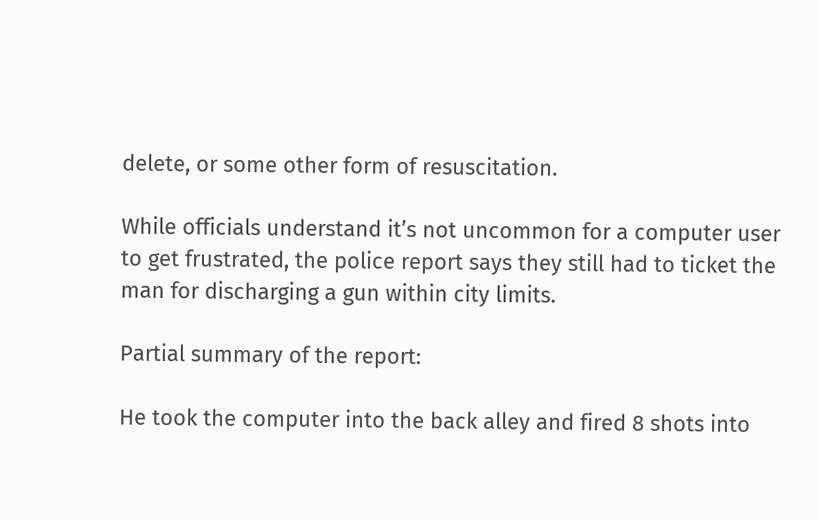delete, or some other form of resuscitation.

While officials understand it’s not uncommon for a computer user to get frustrated, the police report says they still had to ticket the man for discharging a gun within city limits.

Partial summary of the report:

He took the computer into the back alley and fired 8 shots into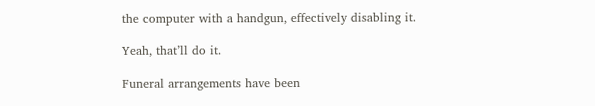the computer with a handgun, effectively disabling it.

Yeah, that’ll do it.

Funeral arrangements have been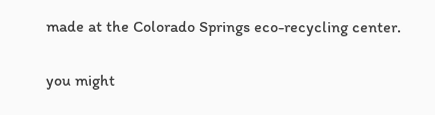made at the Colorado Springs eco-recycling center.

you might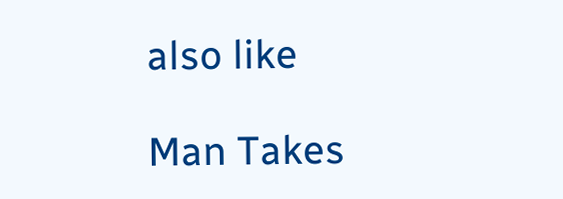also like

Man Takes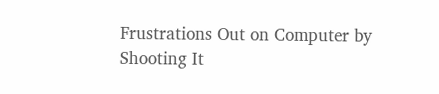Frustrations Out on Computer by Shooting It